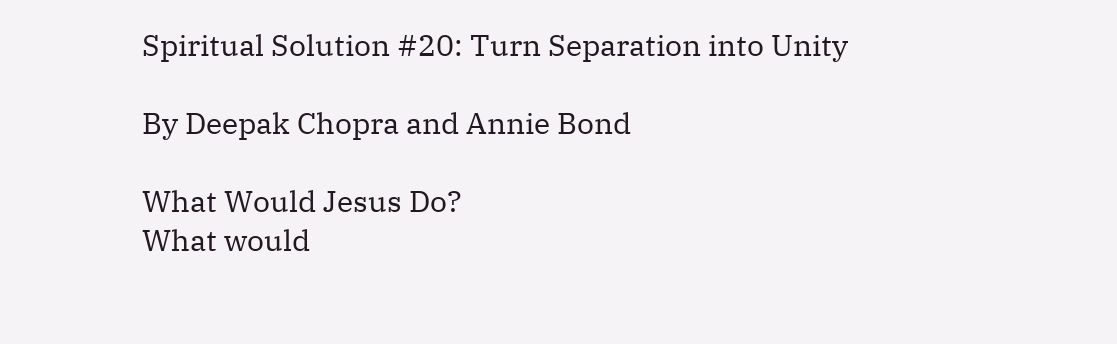Spiritual Solution #20: Turn Separation into Unity

By Deepak Chopra and Annie Bond

What Would Jesus Do?
What would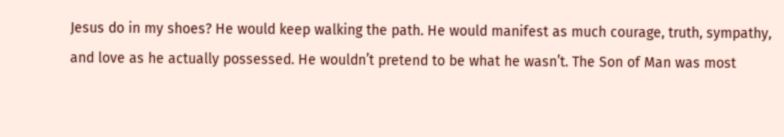Jesus do in my shoes? He would keep walking the path. He would manifest as much courage, truth, sympathy, and love as he actually possessed. He wouldn’t pretend to be what he wasn’t. The Son of Man was most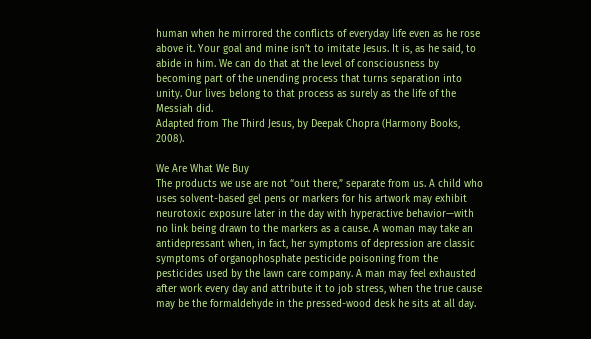human when he mirrored the conflicts of everyday life even as he rose above it. Your goal and mine isn’t to imitate Jesus. It is, as he said, to abide in him. We can do that at the level of consciousness by becoming part of the unending process that turns separation into unity. Our lives belong to that process as surely as the life of the Messiah did.
Adapted from The Third Jesus, by Deepak Chopra (Harmony Books, 2008).

We Are What We Buy
The products we use are not “out there,” separate from us. A child who uses solvent-based gel pens or markers for his artwork may exhibit neurotoxic exposure later in the day with hyperactive behavior—with no link being drawn to the markers as a cause. A woman may take an antidepressant when, in fact, her symptoms of depression are classic symptoms of organophosphate pesticide poisoning from the pesticides used by the lawn care company. A man may feel exhausted after work every day and attribute it to job stress, when the true cause may be the formaldehyde in the pressed-wood desk he sits at all day.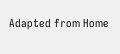Adapted from Home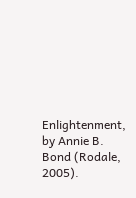Enlightenment, by Annie B. Bond (Rodale, 2005).